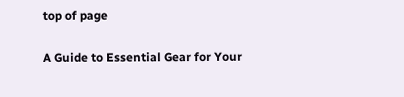top of page

A Guide to Essential Gear for Your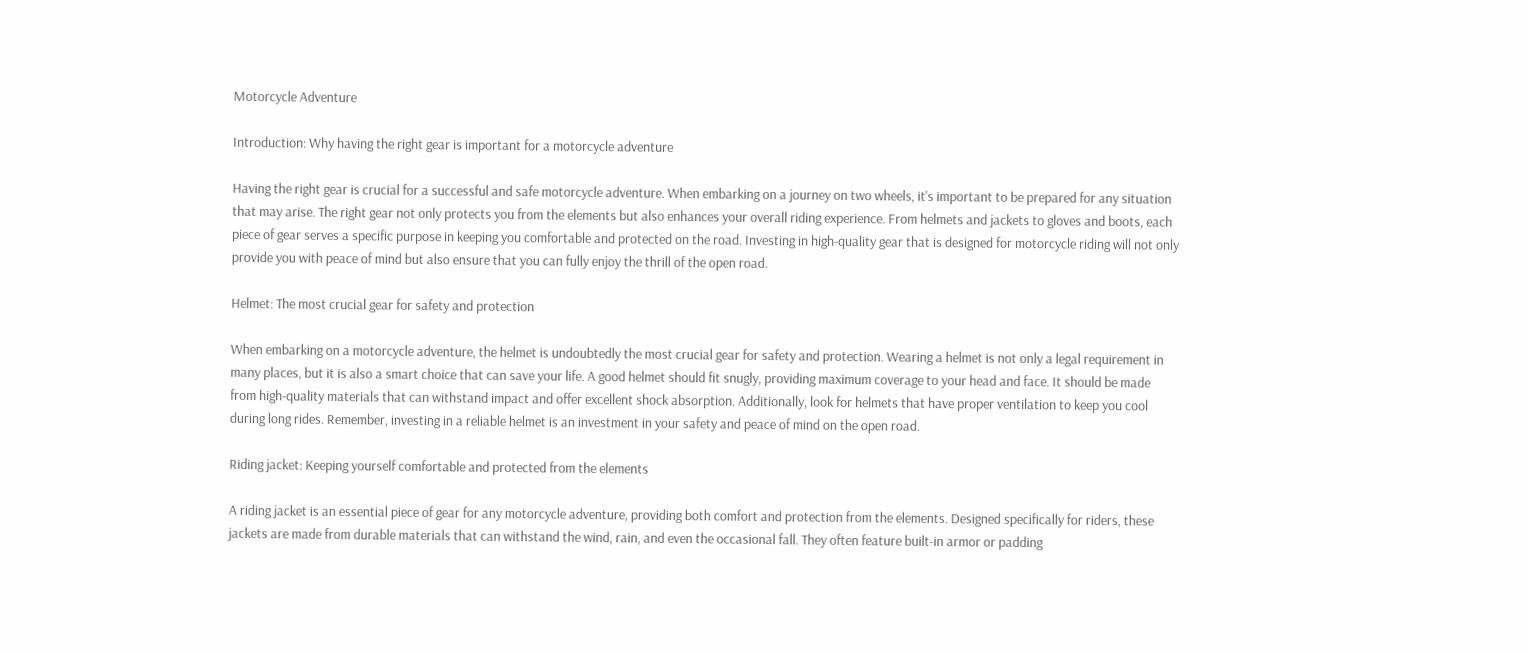Motorcycle Adventure

Introduction: Why having the right gear is important for a motorcycle adventure

Having the right gear is crucial for a successful and safe motorcycle adventure. When embarking on a journey on two wheels, it's important to be prepared for any situation that may arise. The right gear not only protects you from the elements but also enhances your overall riding experience. From helmets and jackets to gloves and boots, each piece of gear serves a specific purpose in keeping you comfortable and protected on the road. Investing in high-quality gear that is designed for motorcycle riding will not only provide you with peace of mind but also ensure that you can fully enjoy the thrill of the open road.

Helmet: The most crucial gear for safety and protection

When embarking on a motorcycle adventure, the helmet is undoubtedly the most crucial gear for safety and protection. Wearing a helmet is not only a legal requirement in many places, but it is also a smart choice that can save your life. A good helmet should fit snugly, providing maximum coverage to your head and face. It should be made from high-quality materials that can withstand impact and offer excellent shock absorption. Additionally, look for helmets that have proper ventilation to keep you cool during long rides. Remember, investing in a reliable helmet is an investment in your safety and peace of mind on the open road.

Riding jacket: Keeping yourself comfortable and protected from the elements

A riding jacket is an essential piece of gear for any motorcycle adventure, providing both comfort and protection from the elements. Designed specifically for riders, these jackets are made from durable materials that can withstand the wind, rain, and even the occasional fall. They often feature built-in armor or padding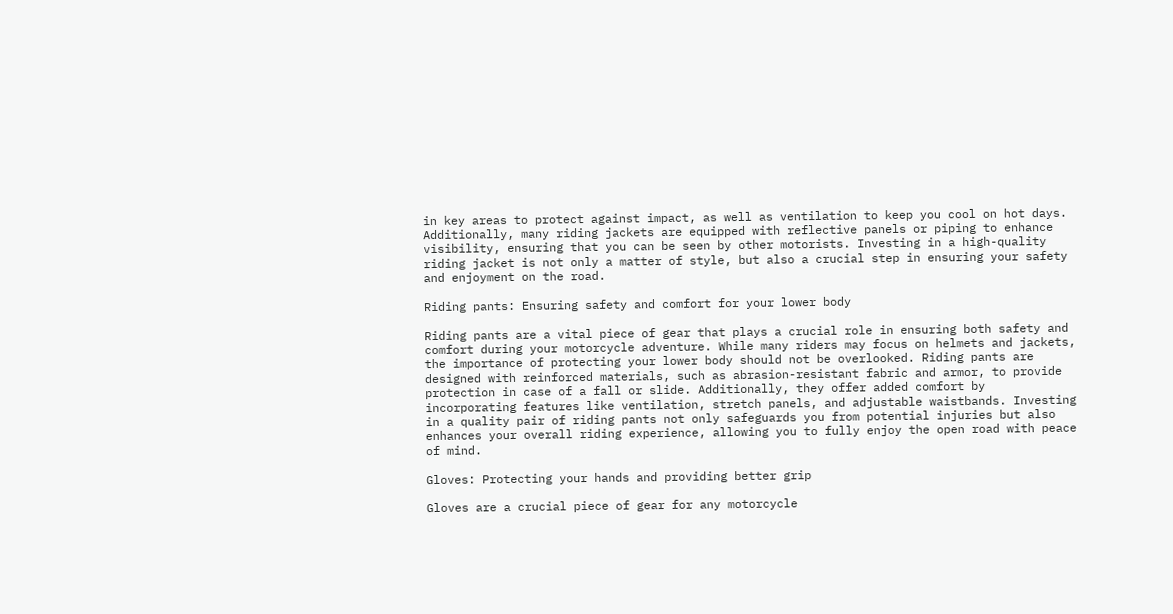in key areas to protect against impact, as well as ventilation to keep you cool on hot days. Additionally, many riding jackets are equipped with reflective panels or piping to enhance visibility, ensuring that you can be seen by other motorists. Investing in a high-quality riding jacket is not only a matter of style, but also a crucial step in ensuring your safety and enjoyment on the road.

Riding pants: Ensuring safety and comfort for your lower body

Riding pants are a vital piece of gear that plays a crucial role in ensuring both safety and comfort during your motorcycle adventure. While many riders may focus on helmets and jackets, the importance of protecting your lower body should not be overlooked. Riding pants are designed with reinforced materials, such as abrasion-resistant fabric and armor, to provide protection in case of a fall or slide. Additionally, they offer added comfort by incorporating features like ventilation, stretch panels, and adjustable waistbands. Investing in a quality pair of riding pants not only safeguards you from potential injuries but also enhances your overall riding experience, allowing you to fully enjoy the open road with peace of mind.

Gloves: Protecting your hands and providing better grip

Gloves are a crucial piece of gear for any motorcycle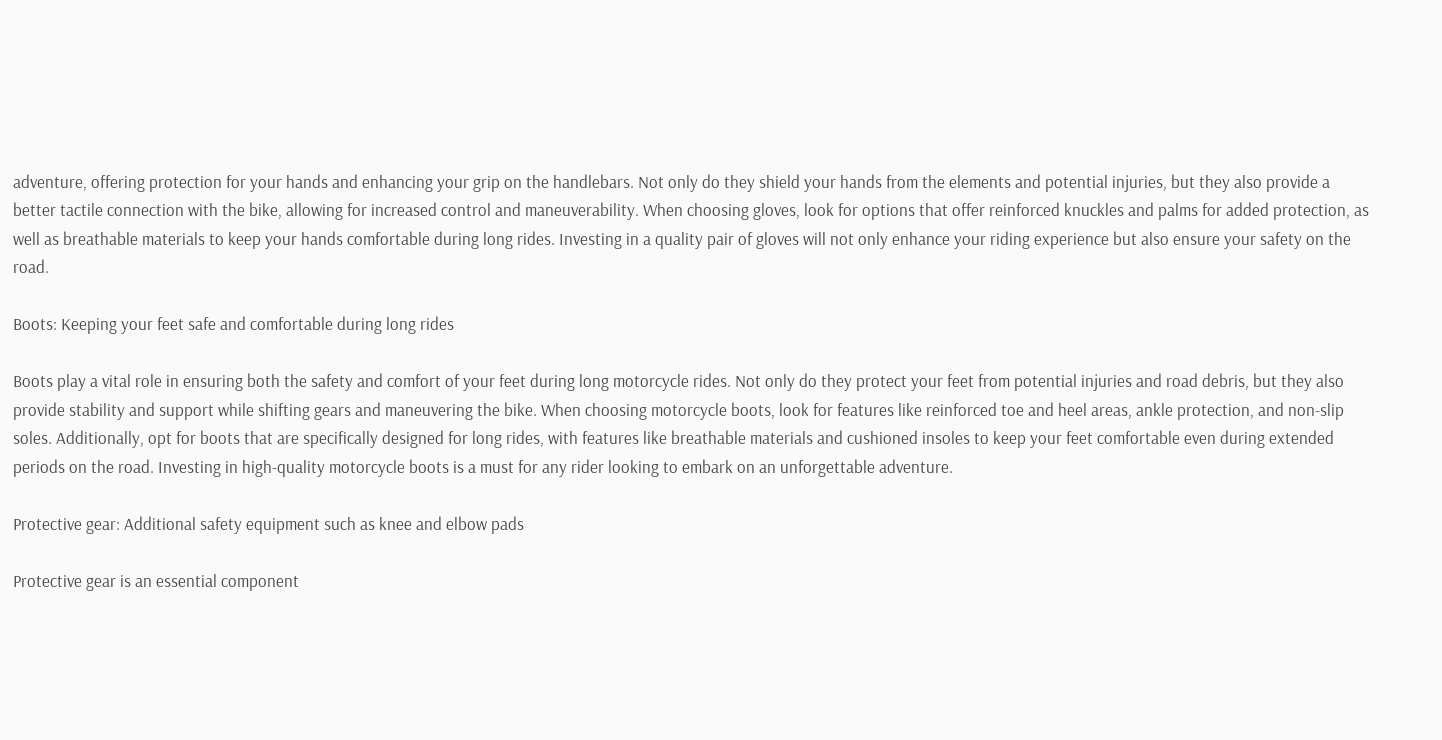adventure, offering protection for your hands and enhancing your grip on the handlebars. Not only do they shield your hands from the elements and potential injuries, but they also provide a better tactile connection with the bike, allowing for increased control and maneuverability. When choosing gloves, look for options that offer reinforced knuckles and palms for added protection, as well as breathable materials to keep your hands comfortable during long rides. Investing in a quality pair of gloves will not only enhance your riding experience but also ensure your safety on the road.

Boots: Keeping your feet safe and comfortable during long rides

Boots play a vital role in ensuring both the safety and comfort of your feet during long motorcycle rides. Not only do they protect your feet from potential injuries and road debris, but they also provide stability and support while shifting gears and maneuvering the bike. When choosing motorcycle boots, look for features like reinforced toe and heel areas, ankle protection, and non-slip soles. Additionally, opt for boots that are specifically designed for long rides, with features like breathable materials and cushioned insoles to keep your feet comfortable even during extended periods on the road. Investing in high-quality motorcycle boots is a must for any rider looking to embark on an unforgettable adventure.

Protective gear: Additional safety equipment such as knee and elbow pads

Protective gear is an essential component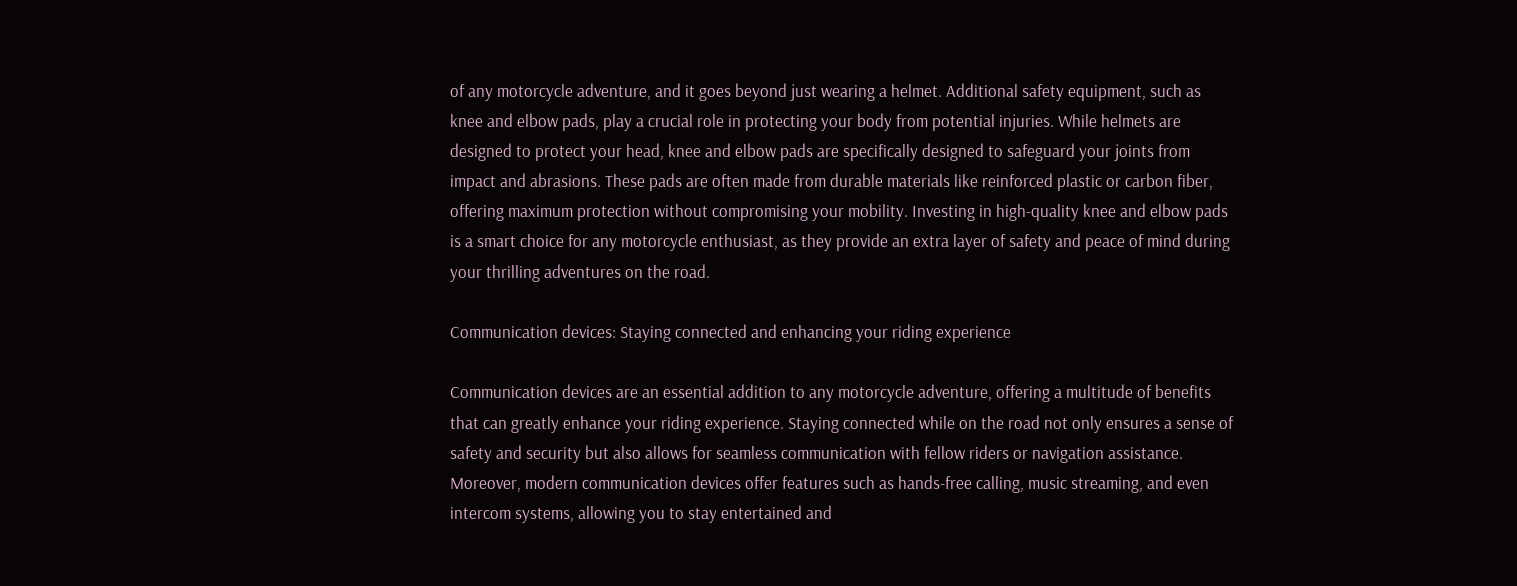of any motorcycle adventure, and it goes beyond just wearing a helmet. Additional safety equipment, such as knee and elbow pads, play a crucial role in protecting your body from potential injuries. While helmets are designed to protect your head, knee and elbow pads are specifically designed to safeguard your joints from impact and abrasions. These pads are often made from durable materials like reinforced plastic or carbon fiber, offering maximum protection without compromising your mobility. Investing in high-quality knee and elbow pads is a smart choice for any motorcycle enthusiast, as they provide an extra layer of safety and peace of mind during your thrilling adventures on the road.

Communication devices: Staying connected and enhancing your riding experience

Communication devices are an essential addition to any motorcycle adventure, offering a multitude of benefits that can greatly enhance your riding experience. Staying connected while on the road not only ensures a sense of safety and security but also allows for seamless communication with fellow riders or navigation assistance. Moreover, modern communication devices offer features such as hands-free calling, music streaming, and even intercom systems, allowing you to stay entertained and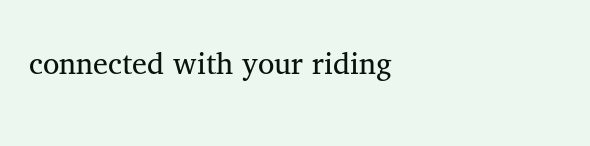connected with your riding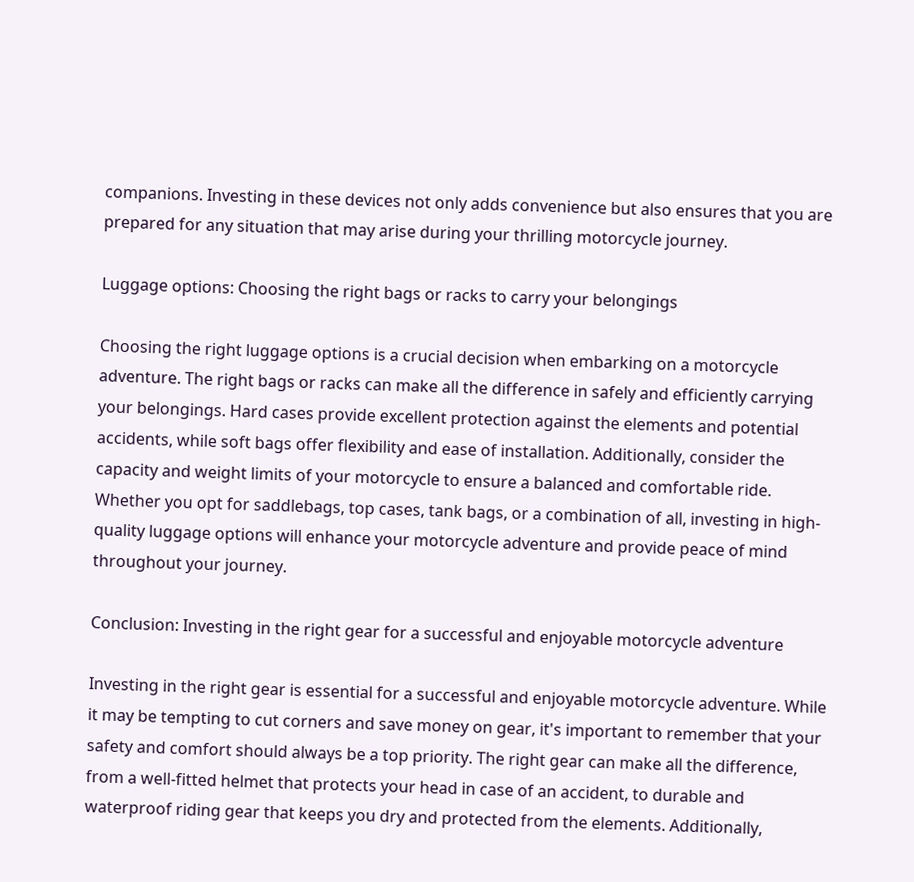companions. Investing in these devices not only adds convenience but also ensures that you are prepared for any situation that may arise during your thrilling motorcycle journey.

Luggage options: Choosing the right bags or racks to carry your belongings

Choosing the right luggage options is a crucial decision when embarking on a motorcycle adventure. The right bags or racks can make all the difference in safely and efficiently carrying your belongings. Hard cases provide excellent protection against the elements and potential accidents, while soft bags offer flexibility and ease of installation. Additionally, consider the capacity and weight limits of your motorcycle to ensure a balanced and comfortable ride. Whether you opt for saddlebags, top cases, tank bags, or a combination of all, investing in high-quality luggage options will enhance your motorcycle adventure and provide peace of mind throughout your journey.

Conclusion: Investing in the right gear for a successful and enjoyable motorcycle adventure

Investing in the right gear is essential for a successful and enjoyable motorcycle adventure. While it may be tempting to cut corners and save money on gear, it's important to remember that your safety and comfort should always be a top priority. The right gear can make all the difference, from a well-fitted helmet that protects your head in case of an accident, to durable and waterproof riding gear that keeps you dry and protected from the elements. Additionally,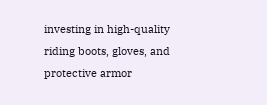investing in high-quality riding boots, gloves, and protective armor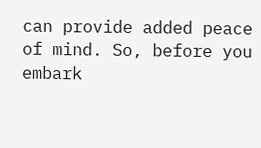can provide added peace of mind. So, before you embark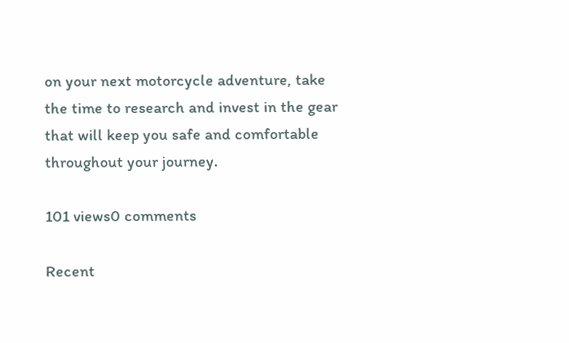on your next motorcycle adventure, take the time to research and invest in the gear that will keep you safe and comfortable throughout your journey.

101 views0 comments

Recent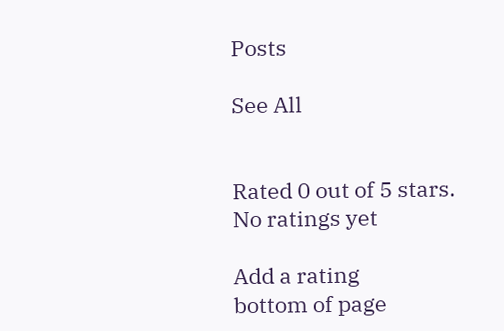Posts

See All


Rated 0 out of 5 stars.
No ratings yet

Add a rating
bottom of page